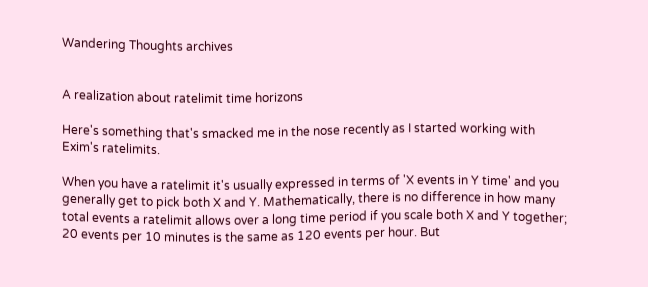Wandering Thoughts archives


A realization about ratelimit time horizons

Here's something that's smacked me in the nose recently as I started working with Exim's ratelimits.

When you have a ratelimit it's usually expressed in terms of 'X events in Y time' and you generally get to pick both X and Y. Mathematically, there is no difference in how many total events a ratelimit allows over a long time period if you scale both X and Y together; 20 events per 10 minutes is the same as 120 events per hour. But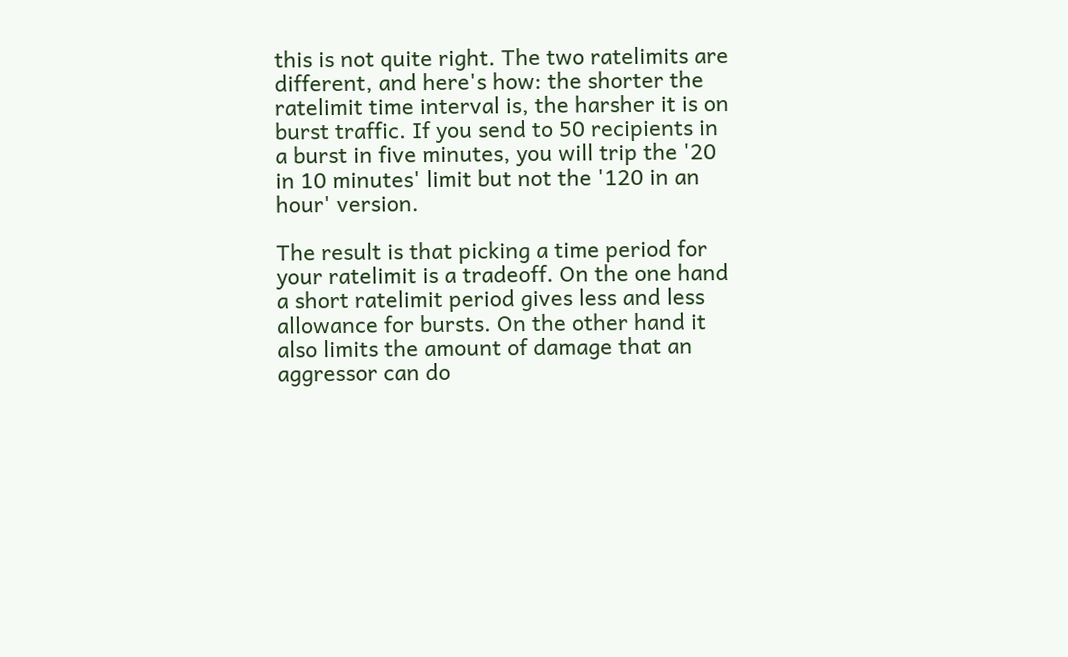this is not quite right. The two ratelimits are different, and here's how: the shorter the ratelimit time interval is, the harsher it is on burst traffic. If you send to 50 recipients in a burst in five minutes, you will trip the '20 in 10 minutes' limit but not the '120 in an hour' version.

The result is that picking a time period for your ratelimit is a tradeoff. On the one hand a short ratelimit period gives less and less allowance for bursts. On the other hand it also limits the amount of damage that an aggressor can do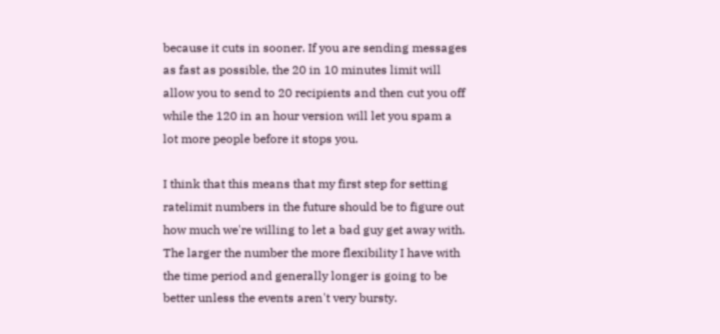because it cuts in sooner. If you are sending messages as fast as possible, the 20 in 10 minutes limit will allow you to send to 20 recipients and then cut you off while the 120 in an hour version will let you spam a lot more people before it stops you.

I think that this means that my first step for setting ratelimit numbers in the future should be to figure out how much we're willing to let a bad guy get away with. The larger the number the more flexibility I have with the time period and generally longer is going to be better unless the events aren't very bursty.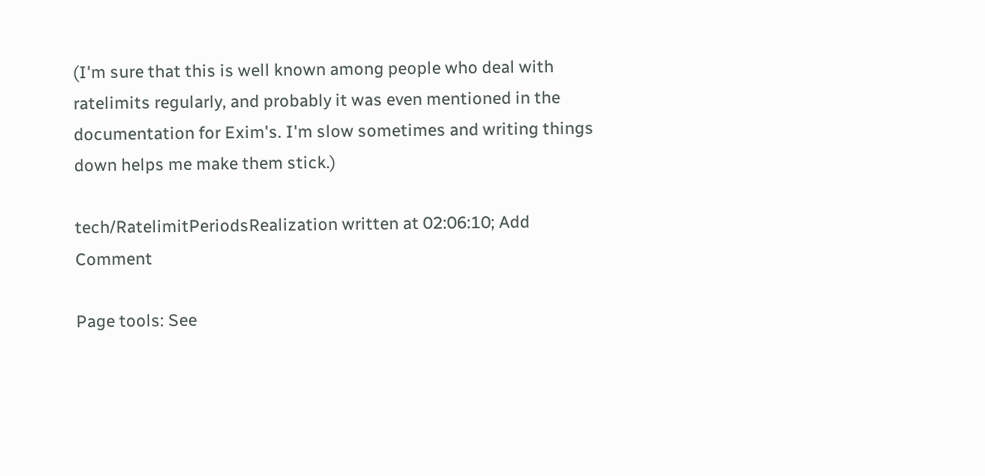(I'm sure that this is well known among people who deal with ratelimits regularly, and probably it was even mentioned in the documentation for Exim's. I'm slow sometimes and writing things down helps me make them stick.)

tech/RatelimitPeriodsRealization written at 02:06:10; Add Comment

Page tools: See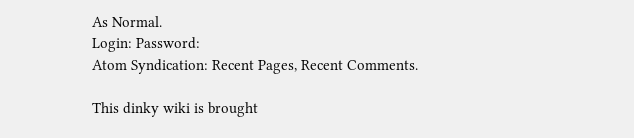As Normal.
Login: Password:
Atom Syndication: Recent Pages, Recent Comments.

This dinky wiki is brought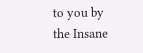to you by the Insane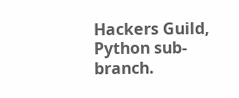Hackers Guild, Python sub-branch.